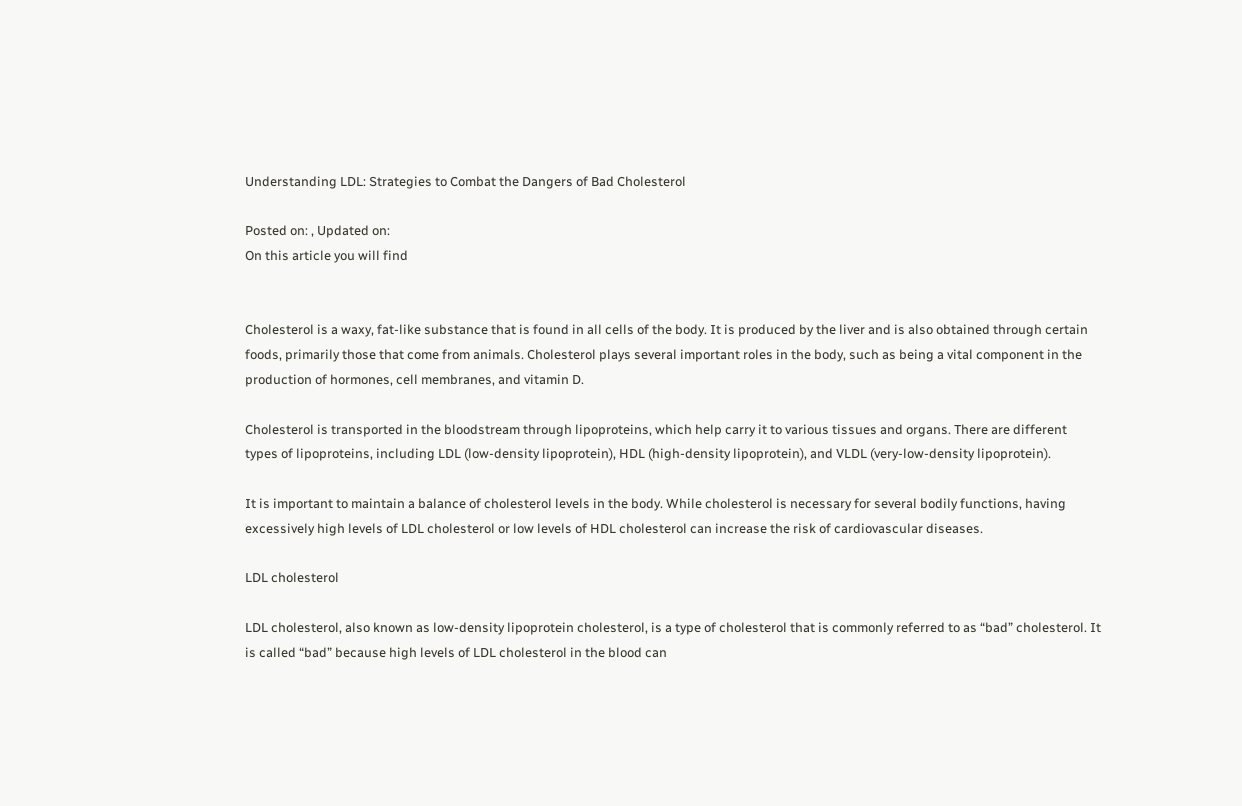Understanding LDL: Strategies to Combat the Dangers of Bad Cholesterol

Posted on: , Updated on:
On this article you will find


Cholesterol is a waxy, fat-like substance that is found in all cells of the body. It is produced by the liver and is also obtained through certain foods, primarily those that come from animals. Cholesterol plays several important roles in the body, such as being a vital component in the production of hormones, cell membranes, and vitamin D.

Cholesterol is transported in the bloodstream through lipoproteins, which help carry it to various tissues and organs. There are different types of lipoproteins, including LDL (low-density lipoprotein), HDL (high-density lipoprotein), and VLDL (very-low-density lipoprotein).

It is important to maintain a balance of cholesterol levels in the body. While cholesterol is necessary for several bodily functions, having excessively high levels of LDL cholesterol or low levels of HDL cholesterol can increase the risk of cardiovascular diseases.

LDL cholesterol

LDL cholesterol, also known as low-density lipoprotein cholesterol, is a type of cholesterol that is commonly referred to as “bad” cholesterol. It is called “bad” because high levels of LDL cholesterol in the blood can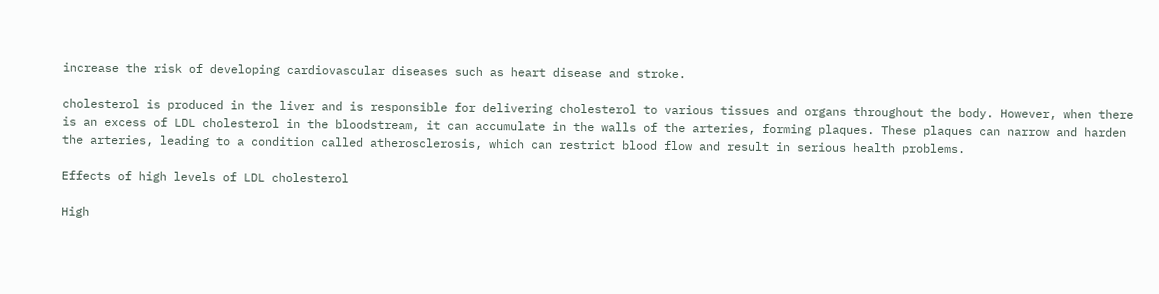increase the risk of developing cardiovascular diseases such as heart disease and stroke.

cholesterol is produced in the liver and is responsible for delivering cholesterol to various tissues and organs throughout the body. However, when there is an excess of LDL cholesterol in the bloodstream, it can accumulate in the walls of the arteries, forming plaques. These plaques can narrow and harden the arteries, leading to a condition called atherosclerosis, which can restrict blood flow and result in serious health problems.

Effects of high levels of LDL cholesterol

High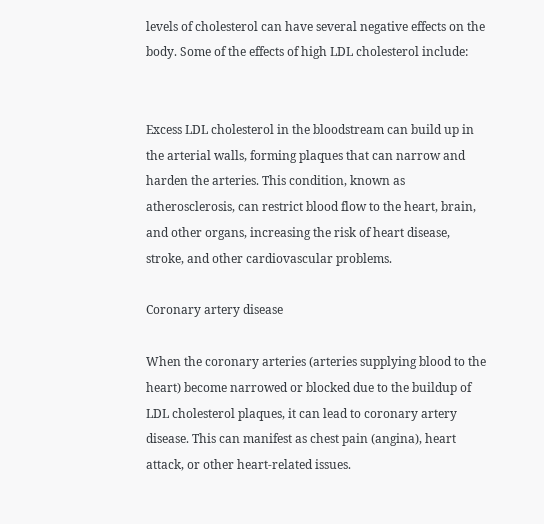levels of cholesterol can have several negative effects on the body. Some of the effects of high LDL cholesterol include:


Excess LDL cholesterol in the bloodstream can build up in the arterial walls, forming plaques that can narrow and harden the arteries. This condition, known as atherosclerosis, can restrict blood flow to the heart, brain, and other organs, increasing the risk of heart disease, stroke, and other cardiovascular problems.

Coronary artery disease

When the coronary arteries (arteries supplying blood to the heart) become narrowed or blocked due to the buildup of LDL cholesterol plaques, it can lead to coronary artery disease. This can manifest as chest pain (angina), heart attack, or other heart-related issues.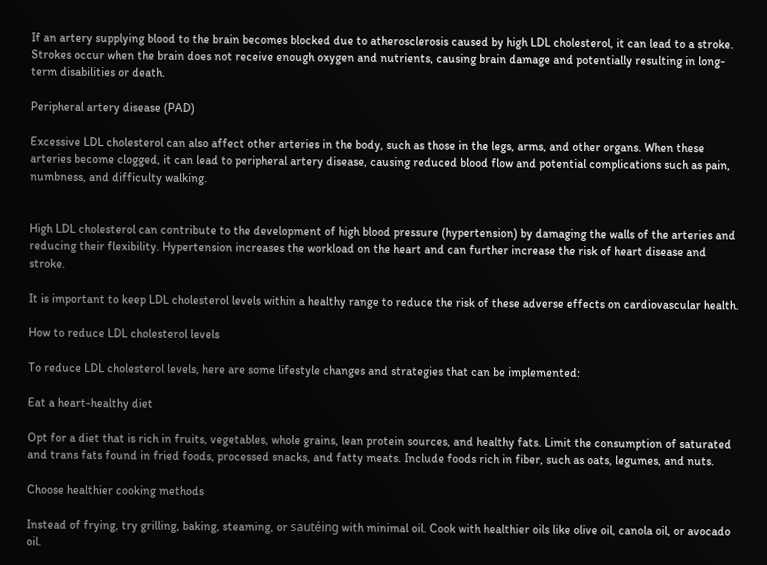If an artery supplying blood to the brain becomes blocked due to atherosclerosis caused by high LDL cholesterol, it can lead to a stroke. Strokes occur when the brain does not receive enough oxygen and nutrients, causing brain damage and potentially resulting in long-term disabilities or death.

Peripheral artery disease (PAD)

Excessive LDL cholesterol can also affect other arteries in the body, such as those in the legs, arms, and other organs. When these arteries become clogged, it can lead to peripheral artery disease, causing reduced blood flow and potential complications such as pain, numbness, and difficulty walking.


High LDL cholesterol can contribute to the development of high blood pressure (hypertension) by damaging the walls of the arteries and reducing their flexibility. Hypertension increases the workload on the heart and can further increase the risk of heart disease and stroke.

It is important to keep LDL cholesterol levels within a healthy range to reduce the risk of these adverse effects on cardiovascular health.

How to reduce LDL cholesterol levels

To reduce LDL cholesterol levels, here are some lifestyle changes and strategies that can be implemented:

Eat a heart-healthy diet

Opt for a diet that is rich in fruits, vegetables, whole grains, lean protein sources, and healthy fats. Limit the consumption of saturated and trans fats found in fried foods, processed snacks, and fatty meats. Include foods rich in fiber, such as oats, legumes, and nuts.

Choose healthier cooking methods

Instead of frying, try grilling, baking, steaming, or sautéing with minimal oil. Cook with healthier oils like olive oil, canola oil, or avocado oil.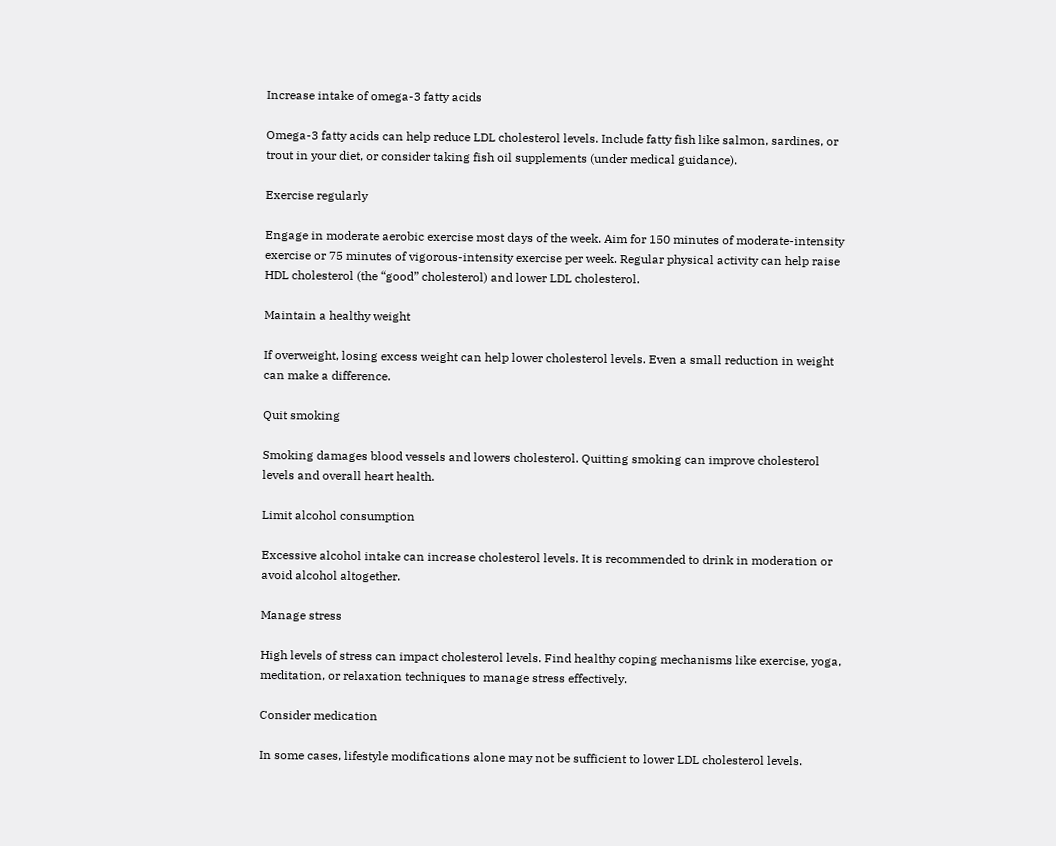Increase intake of omega-3 fatty acids

Omega-3 fatty acids can help reduce LDL cholesterol levels. Include fatty fish like salmon, sardines, or trout in your diet, or consider taking fish oil supplements (under medical guidance).

Exercise regularly

Engage in moderate aerobic exercise most days of the week. Aim for 150 minutes of moderate-intensity exercise or 75 minutes of vigorous-intensity exercise per week. Regular physical activity can help raise HDL cholesterol (the “good” cholesterol) and lower LDL cholesterol.

Maintain a healthy weight

If overweight, losing excess weight can help lower cholesterol levels. Even a small reduction in weight can make a difference.

Quit smoking

Smoking damages blood vessels and lowers cholesterol. Quitting smoking can improve cholesterol levels and overall heart health.

Limit alcohol consumption

Excessive alcohol intake can increase cholesterol levels. It is recommended to drink in moderation or avoid alcohol altogether.

Manage stress

High levels of stress can impact cholesterol levels. Find healthy coping mechanisms like exercise, yoga, meditation, or relaxation techniques to manage stress effectively.

Consider medication

In some cases, lifestyle modifications alone may not be sufficient to lower LDL cholesterol levels.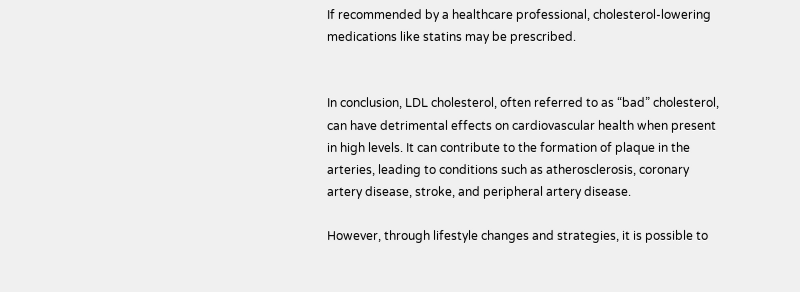If recommended by a healthcare professional, cholesterol-lowering medications like statins may be prescribed.


In conclusion, LDL cholesterol, often referred to as “bad” cholesterol, can have detrimental effects on cardiovascular health when present in high levels. It can contribute to the formation of plaque in the arteries, leading to conditions such as atherosclerosis, coronary artery disease, stroke, and peripheral artery disease.

However, through lifestyle changes and strategies, it is possible to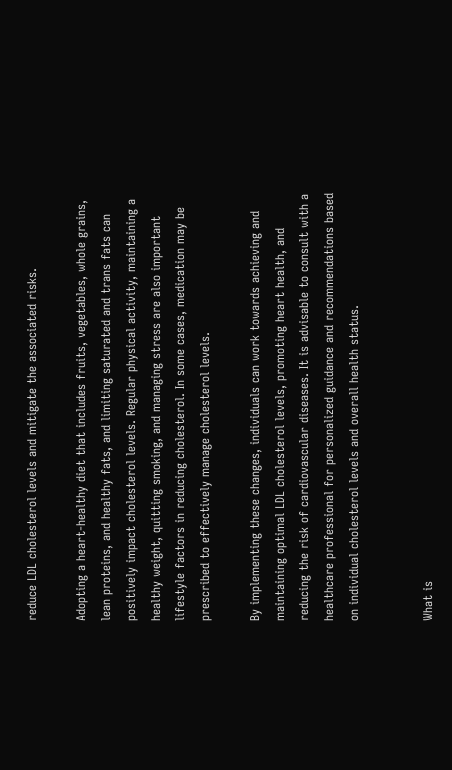reduce LDL cholesterol levels and mitigate the associated risks.

Adopting a heart-healthy diet that includes fruits, vegetables, whole grains, lean proteins, and healthy fats, and limiting saturated and trans fats can positively impact cholesterol levels. Regular physical activity, maintaining a healthy weight, quitting smoking, and managing stress are also important lifestyle factors in reducing cholesterol. In some cases, medication may be prescribed to effectively manage cholesterol levels.

By implementing these changes, individuals can work towards achieving and maintaining optimal LDL cholesterol levels, promoting heart health, and reducing the risk of cardiovascular diseases. It is advisable to consult with a healthcare professional for personalized guidance and recommendations based on individual cholesterol levels and overall health status.


What is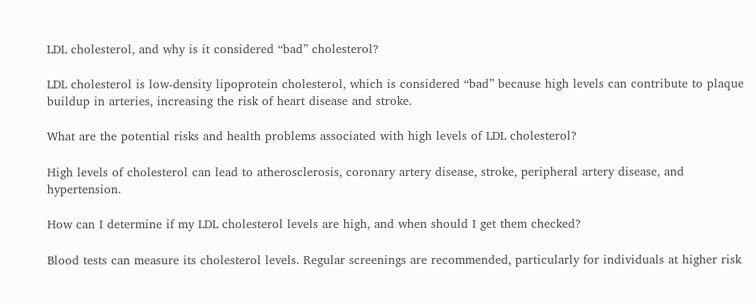LDL cholesterol, and why is it considered “bad” cholesterol?

LDL cholesterol is low-density lipoprotein cholesterol, which is considered “bad” because high levels can contribute to plaque buildup in arteries, increasing the risk of heart disease and stroke.

What are the potential risks and health problems associated with high levels of LDL cholesterol?

High levels of cholesterol can lead to atherosclerosis, coronary artery disease, stroke, peripheral artery disease, and hypertension.

How can I determine if my LDL cholesterol levels are high, and when should I get them checked?

Blood tests can measure its cholesterol levels. Regular screenings are recommended, particularly for individuals at higher risk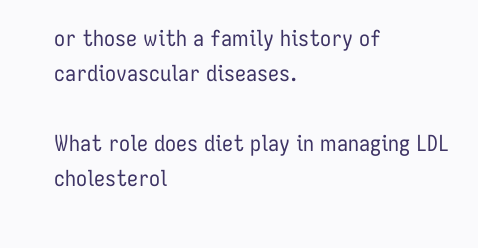or those with a family history of cardiovascular diseases.

What role does diet play in managing LDL cholesterol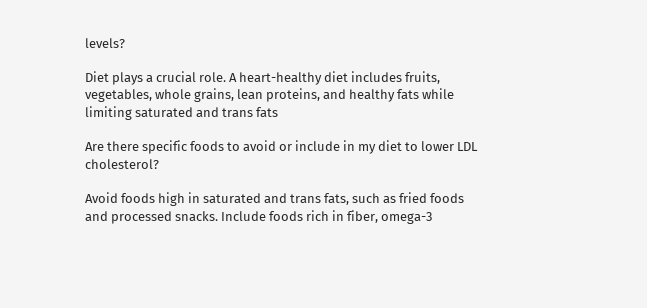levels?

Diet plays a crucial role. A heart-healthy diet includes fruits, vegetables, whole grains, lean proteins, and healthy fats while limiting saturated and trans fats

Are there specific foods to avoid or include in my diet to lower LDL cholesterol?

Avoid foods high in saturated and trans fats, such as fried foods and processed snacks. Include foods rich in fiber, omega-3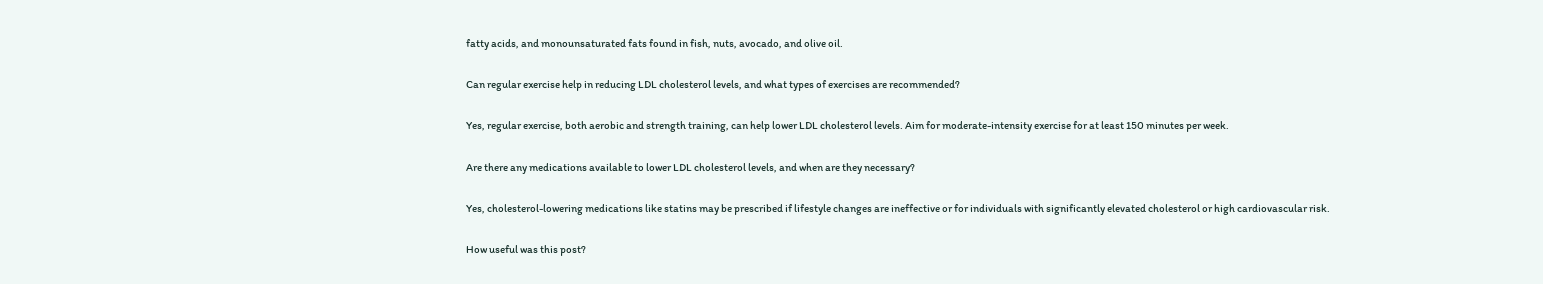fatty acids, and monounsaturated fats found in fish, nuts, avocado, and olive oil.

Can regular exercise help in reducing LDL cholesterol levels, and what types of exercises are recommended?

Yes, regular exercise, both aerobic and strength training, can help lower LDL cholesterol levels. Aim for moderate-intensity exercise for at least 150 minutes per week.

Are there any medications available to lower LDL cholesterol levels, and when are they necessary?

Yes, cholesterol-lowering medications like statins may be prescribed if lifestyle changes are ineffective or for individuals with significantly elevated cholesterol or high cardiovascular risk.

How useful was this post?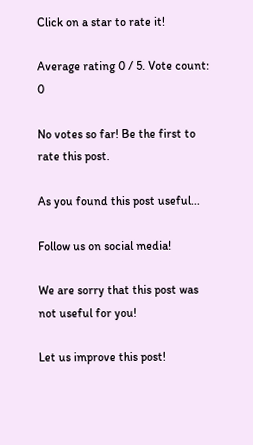Click on a star to rate it!

Average rating 0 / 5. Vote count: 0

No votes so far! Be the first to rate this post.

As you found this post useful...

Follow us on social media!

We are sorry that this post was not useful for you!

Let us improve this post!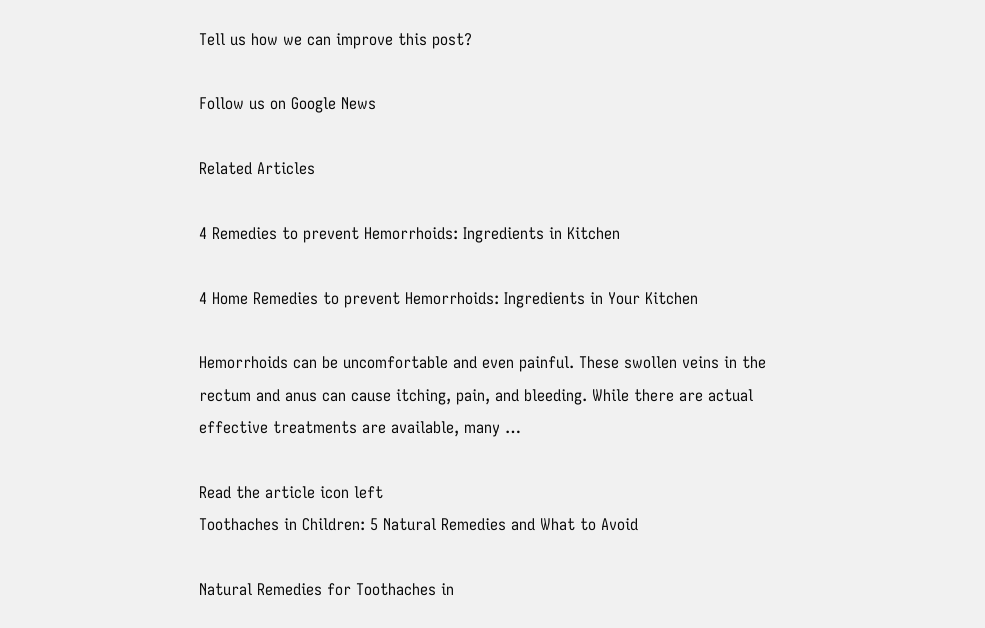Tell us how we can improve this post?

Follow us on Google News

Related Articles

4 Remedies to prevent Hemorrhoids: Ingredients in Kitchen

4 Home Remedies to prevent Hemorrhoids: Ingredients in Your Kitchen

Hemorrhoids can be uncomfortable and even painful. These swollen veins in the rectum and anus can cause itching, pain, and bleeding. While there are actual effective treatments are available, many …

Read the article icon left
Toothaches in Children: 5 Natural Remedies and What to Avoid

Natural Remedies for Toothaches in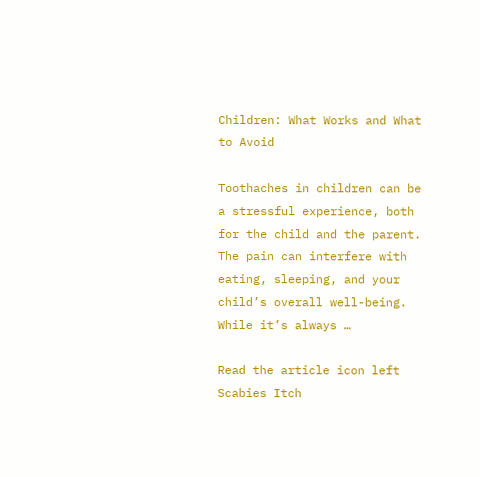Children: What Works and What to Avoid

Toothaches in children can be a stressful experience, both for the child and the parent. The pain can interfere with eating, sleeping, and your child’s overall well-being. While it’s always …

Read the article icon left
Scabies Itch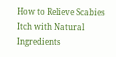How to Relieve Scabies Itch with Natural Ingredients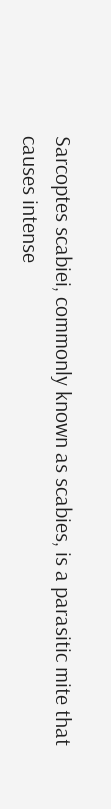Sarcoptes scabiei, commonly known as scabies, is a parasitic mite that causes intense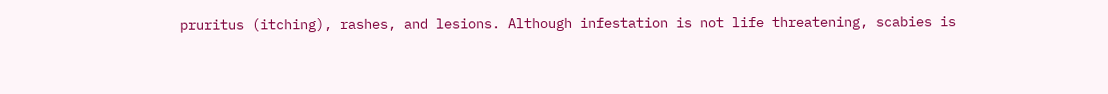pruritus (itching), rashes, and lesions. Although infestation is not life threatening, scabies is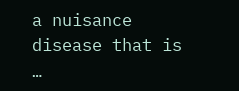a nuisance disease that is …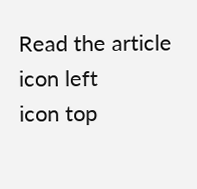Read the article icon left
icon top